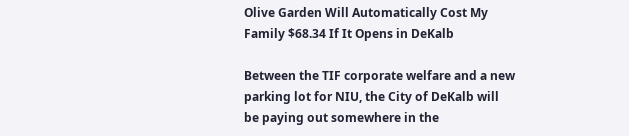Olive Garden Will Automatically Cost My Family $68.34 If It Opens in DeKalb

Between the TIF corporate welfare and a new parking lot for NIU, the City of DeKalb will be paying out somewhere in the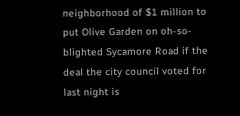neighborhood of $1 million to put Olive Garden on oh-so-blighted Sycamore Road if the deal the city council voted for last night is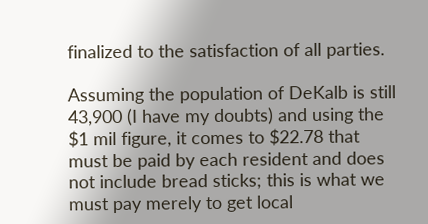finalized to the satisfaction of all parties.

Assuming the population of DeKalb is still 43,900 (I have my doubts) and using the $1 mil figure, it comes to $22.78 that must be paid by each resident and does not include bread sticks; this is what we must pay merely to get local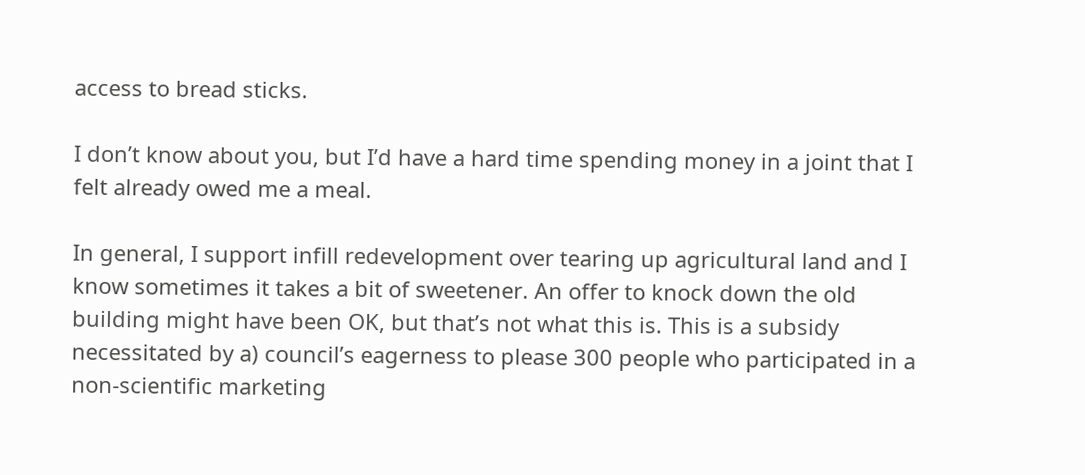access to bread sticks.

I don’t know about you, but I’d have a hard time spending money in a joint that I felt already owed me a meal.

In general, I support infill redevelopment over tearing up agricultural land and I know sometimes it takes a bit of sweetener. An offer to knock down the old building might have been OK, but that’s not what this is. This is a subsidy necessitated by a) council’s eagerness to please 300 people who participated in a non-scientific marketing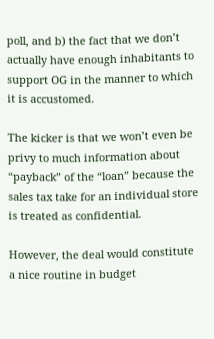poll, and b) the fact that we don’t actually have enough inhabitants to support OG in the manner to which it is accustomed.

The kicker is that we won’t even be privy to much information about “payback” of the “loan” because the sales tax take for an individual store is treated as confidential.

However, the deal would constitute a nice routine in budget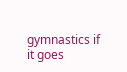gymnastics if it goes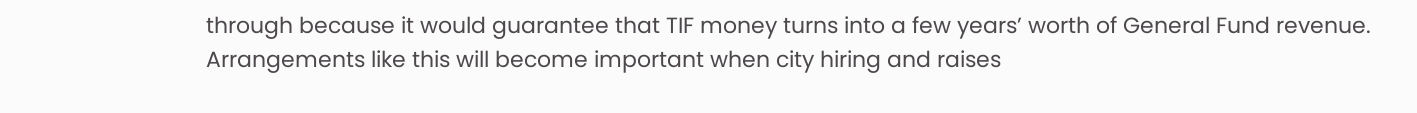through because it would guarantee that TIF money turns into a few years’ worth of General Fund revenue. Arrangements like this will become important when city hiring and raises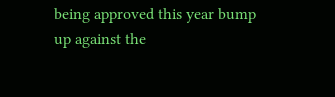being approved this year bump up against the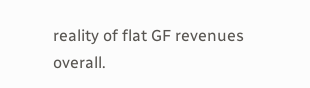reality of flat GF revenues overall.